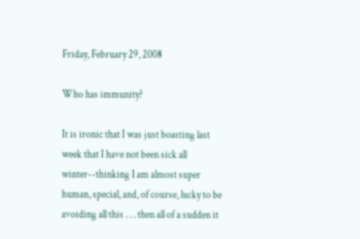Friday, February 29, 2008

Who has immunity?

It is ironic that I was just boasting last week that I have not been sick all winter--thinking I am almost super human, special, and, of course, lucky to be avoiding all this . . . then all of a sudden it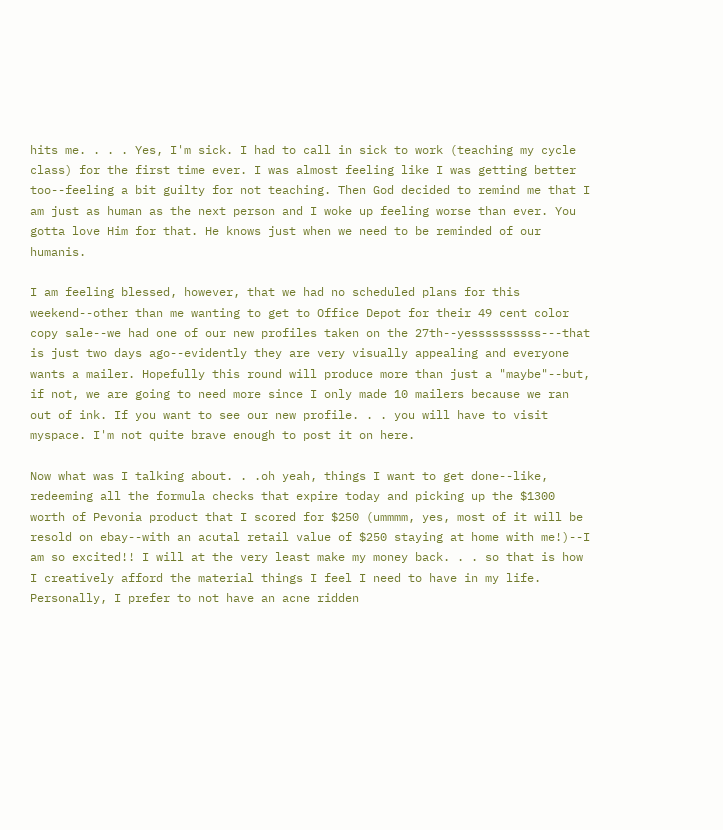hits me. . . . Yes, I'm sick. I had to call in sick to work (teaching my cycle class) for the first time ever. I was almost feeling like I was getting better too--feeling a bit guilty for not teaching. Then God decided to remind me that I am just as human as the next person and I woke up feeling worse than ever. You gotta love Him for that. He knows just when we need to be reminded of our humanis.

I am feeling blessed, however, that we had no scheduled plans for this weekend--other than me wanting to get to Office Depot for their 49 cent color copy sale--we had one of our new profiles taken on the 27th--yessssssssss---that is just two days ago--evidently they are very visually appealing and everyone wants a mailer. Hopefully this round will produce more than just a "maybe"--but, if not, we are going to need more since I only made 10 mailers because we ran out of ink. If you want to see our new profile. . . you will have to visit myspace. I'm not quite brave enough to post it on here.

Now what was I talking about. . .oh yeah, things I want to get done--like, redeeming all the formula checks that expire today and picking up the $1300 worth of Pevonia product that I scored for $250 (ummmm, yes, most of it will be resold on ebay--with an acutal retail value of $250 staying at home with me!)--I am so excited!! I will at the very least make my money back. . . so that is how I creatively afford the material things I feel I need to have in my life. Personally, I prefer to not have an acne ridden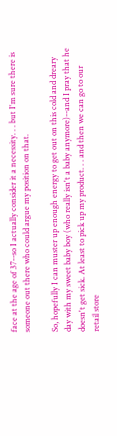face at the age of 37--so I actually consider it a necessity. . . but I'm sure there is someone out there who could argue my position on that.

So, hopefully I can muster up enough energy to get out on this cold and dreary day with my sweet baby boy (who really isn't a baby anymore)--and I pray that he doesn't get sick. At least to pick up my product. . . and then we can go to our retail store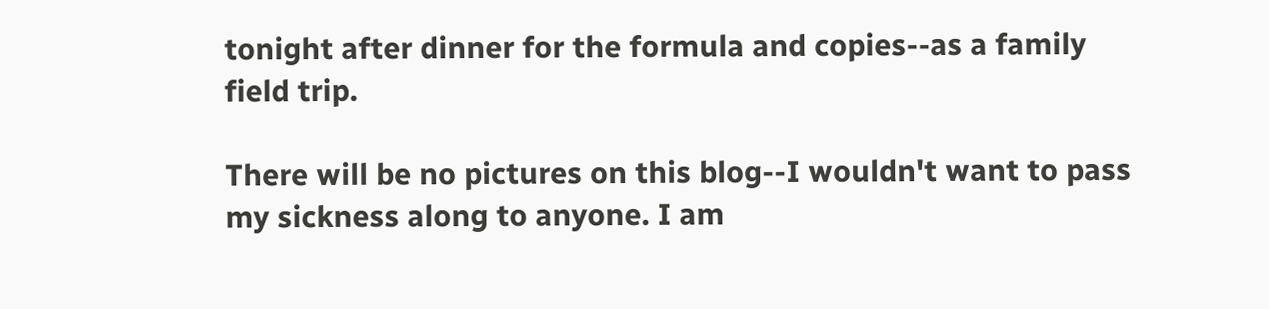tonight after dinner for the formula and copies--as a family field trip.

There will be no pictures on this blog--I wouldn't want to pass my sickness along to anyone. I am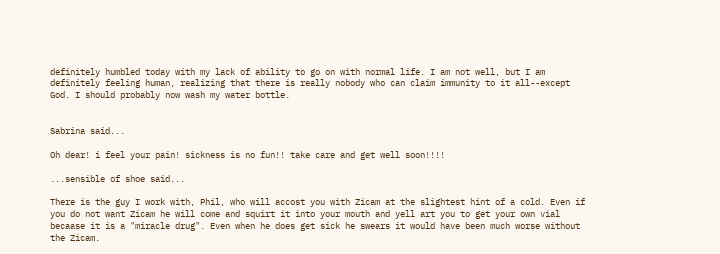definitely humbled today with my lack of ability to go on with normal life. I am not well, but I am definitely feeling human, realizing that there is really nobody who can claim immunity to it all--except God. I should probably now wash my water bottle.


Sabrina said...

Oh dear! i feel your pain! sickness is no fun!! take care and get well soon!!!!

...sensible of shoe said...

There is the guy I work with, Phil, who will accost you with Zicam at the slightest hint of a cold. Even if you do not want Zicam he will come and squirt it into your mouth and yell art you to get your own vial becaase it is a "miracle drug". Even when he does get sick he swears it would have been much worse without the Zicam.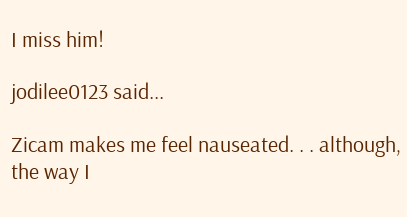I miss him!

jodilee0123 said...

Zicam makes me feel nauseated. . . although, the way I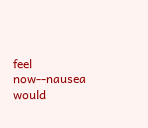feel now--nausea would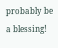probably be a blessing!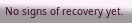No signs of recovery yet.